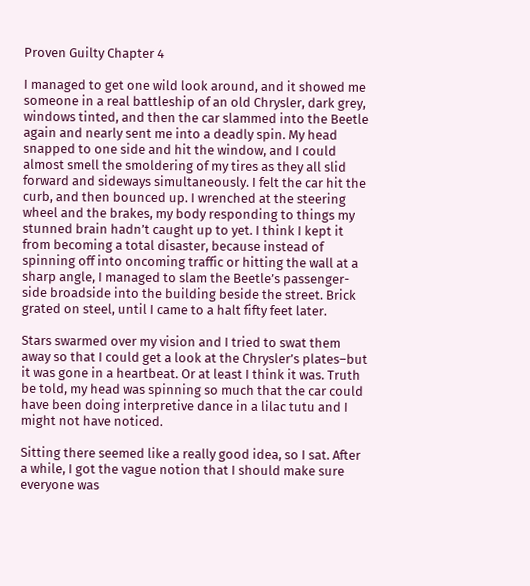Proven Guilty Chapter 4

I managed to get one wild look around, and it showed me someone in a real battleship of an old Chrysler, dark grey, windows tinted, and then the car slammed into the Beetle again and nearly sent me into a deadly spin. My head snapped to one side and hit the window, and I could almost smell the smoldering of my tires as they all slid forward and sideways simultaneously. I felt the car hit the curb, and then bounced up. I wrenched at the steering wheel and the brakes, my body responding to things my stunned brain hadn’t caught up to yet. I think I kept it from becoming a total disaster, because instead of spinning off into oncoming traffic or hitting the wall at a sharp angle, I managed to slam the Beetle’s passenger-side broadside into the building beside the street. Brick grated on steel, until I came to a halt fifty feet later.

Stars swarmed over my vision and I tried to swat them away so that I could get a look at the Chrysler’s plates–but it was gone in a heartbeat. Or at least I think it was. Truth be told, my head was spinning so much that the car could have been doing interpretive dance in a lilac tutu and I might not have noticed.

Sitting there seemed like a really good idea, so I sat. After a while, I got the vague notion that I should make sure everyone was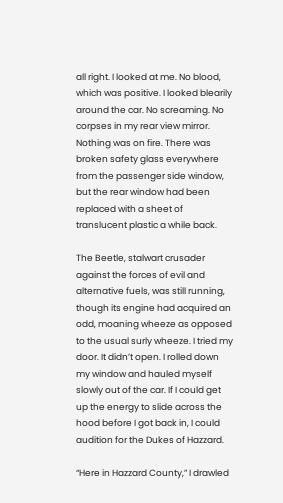all right. I looked at me. No blood, which was positive. I looked blearily around the car. No screaming. No corpses in my rear view mirror. Nothing was on fire. There was broken safety glass everywhere from the passenger side window, but the rear window had been replaced with a sheet of translucent plastic a while back.

The Beetle, stalwart crusader against the forces of evil and alternative fuels, was still running, though its engine had acquired an odd, moaning wheeze as opposed to the usual surly wheeze. I tried my door. It didn’t open. I rolled down my window and hauled myself slowly out of the car. If I could get up the energy to slide across the hood before I got back in, I could audition for the Dukes of Hazzard.

“Here in Hazzard County,” I drawled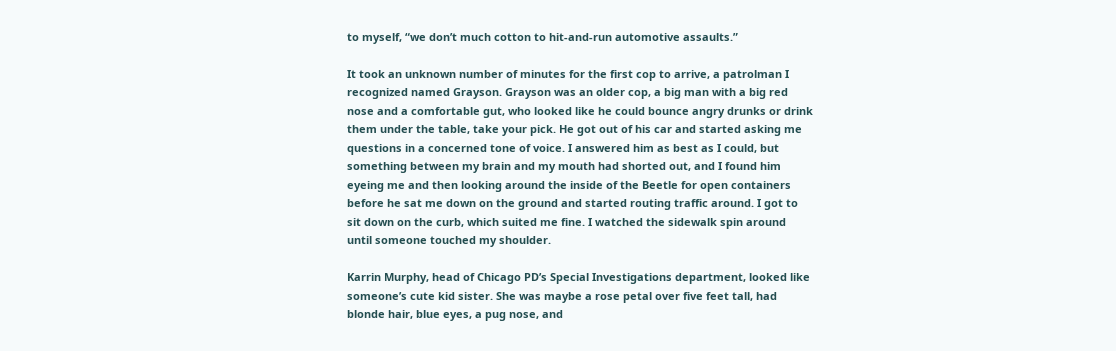to myself, “we don’t much cotton to hit-and-run automotive assaults.”

It took an unknown number of minutes for the first cop to arrive, a patrolman I recognized named Grayson. Grayson was an older cop, a big man with a big red nose and a comfortable gut, who looked like he could bounce angry drunks or drink them under the table, take your pick. He got out of his car and started asking me questions in a concerned tone of voice. I answered him as best as I could, but something between my brain and my mouth had shorted out, and I found him eyeing me and then looking around the inside of the Beetle for open containers before he sat me down on the ground and started routing traffic around. I got to sit down on the curb, which suited me fine. I watched the sidewalk spin around until someone touched my shoulder.

Karrin Murphy, head of Chicago PD’s Special Investigations department, looked like someone’s cute kid sister. She was maybe a rose petal over five feet tall, had blonde hair, blue eyes, a pug nose, and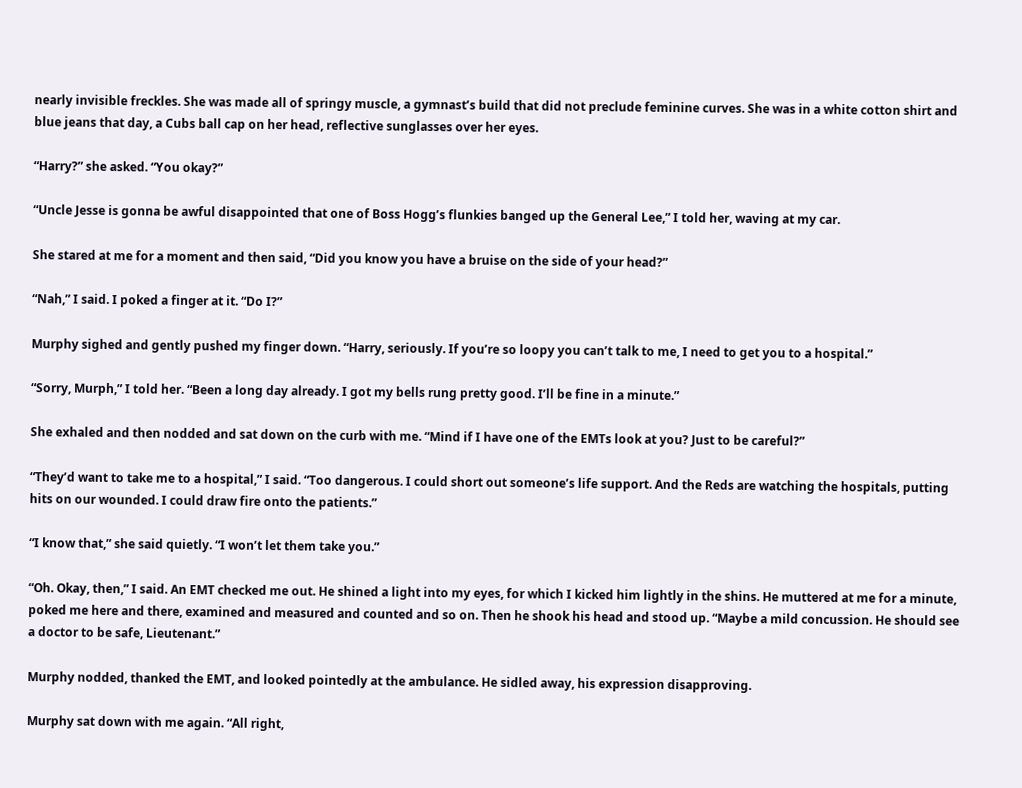nearly invisible freckles. She was made all of springy muscle, a gymnast’s build that did not preclude feminine curves. She was in a white cotton shirt and blue jeans that day, a Cubs ball cap on her head, reflective sunglasses over her eyes.

“Harry?” she asked. “You okay?”

“Uncle Jesse is gonna be awful disappointed that one of Boss Hogg’s flunkies banged up the General Lee,” I told her, waving at my car.

She stared at me for a moment and then said, “Did you know you have a bruise on the side of your head?”

“Nah,” I said. I poked a finger at it. “Do I?”

Murphy sighed and gently pushed my finger down. “Harry, seriously. If you’re so loopy you can’t talk to me, I need to get you to a hospital.”

“Sorry, Murph,” I told her. “Been a long day already. I got my bells rung pretty good. I’ll be fine in a minute.”

She exhaled and then nodded and sat down on the curb with me. “Mind if I have one of the EMTs look at you? Just to be careful?”

“They’d want to take me to a hospital,” I said. “Too dangerous. I could short out someone’s life support. And the Reds are watching the hospitals, putting hits on our wounded. I could draw fire onto the patients.”

“I know that,” she said quietly. “I won’t let them take you.”

“Oh. Okay, then,” I said. An EMT checked me out. He shined a light into my eyes, for which I kicked him lightly in the shins. He muttered at me for a minute, poked me here and there, examined and measured and counted and so on. Then he shook his head and stood up. “Maybe a mild concussion. He should see a doctor to be safe, Lieutenant.”

Murphy nodded, thanked the EMT, and looked pointedly at the ambulance. He sidled away, his expression disapproving.

Murphy sat down with me again. “All right,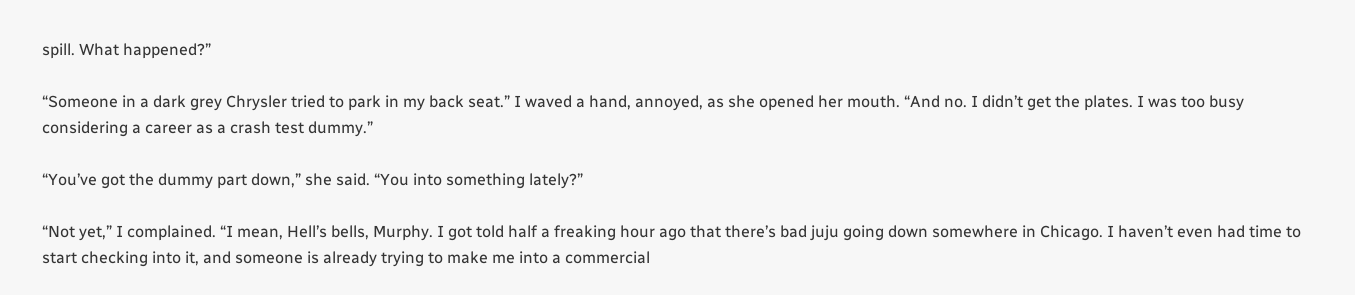spill. What happened?”

“Someone in a dark grey Chrysler tried to park in my back seat.” I waved a hand, annoyed, as she opened her mouth. “And no. I didn’t get the plates. I was too busy considering a career as a crash test dummy.”

“You’ve got the dummy part down,” she said. “You into something lately?”

“Not yet,” I complained. “I mean, Hell’s bells, Murphy. I got told half a freaking hour ago that there’s bad juju going down somewhere in Chicago. I haven’t even had time to start checking into it, and someone is already trying to make me into a commercial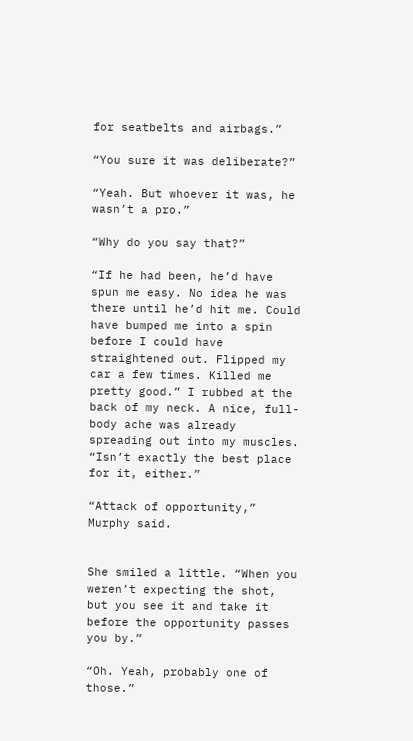for seatbelts and airbags.”

“You sure it was deliberate?”

“Yeah. But whoever it was, he wasn’t a pro.”

“Why do you say that?”

“If he had been, he’d have spun me easy. No idea he was there until he’d hit me. Could have bumped me into a spin before I could have straightened out. Flipped my car a few times. Killed me pretty good.” I rubbed at the back of my neck. A nice, full-body ache was already spreading out into my muscles. “Isn’t exactly the best place for it, either.”

“Attack of opportunity,” Murphy said.


She smiled a little. “When you weren’t expecting the shot, but you see it and take it before the opportunity passes you by.”

“Oh. Yeah, probably one of those.”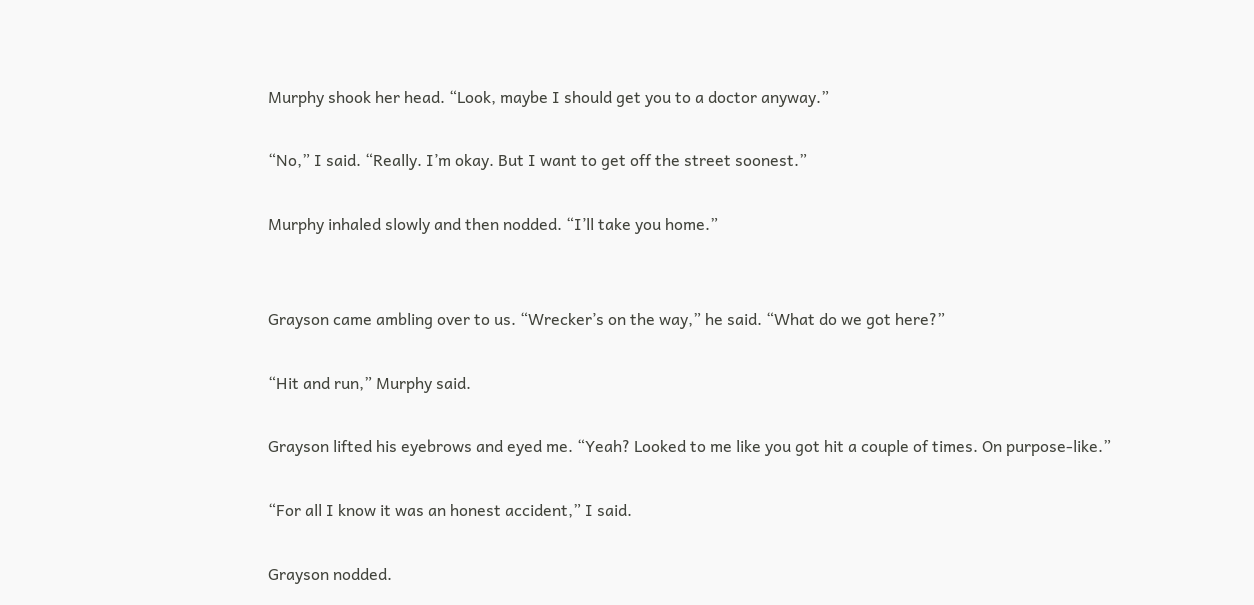Murphy shook her head. “Look, maybe I should get you to a doctor anyway.”

“No,” I said. “Really. I’m okay. But I want to get off the street soonest.”

Murphy inhaled slowly and then nodded. “I’ll take you home.”


Grayson came ambling over to us. “Wrecker’s on the way,” he said. “What do we got here?”

“Hit and run,” Murphy said.

Grayson lifted his eyebrows and eyed me. “Yeah? Looked to me like you got hit a couple of times. On purpose-like.”

“For all I know it was an honest accident,” I said.

Grayson nodded.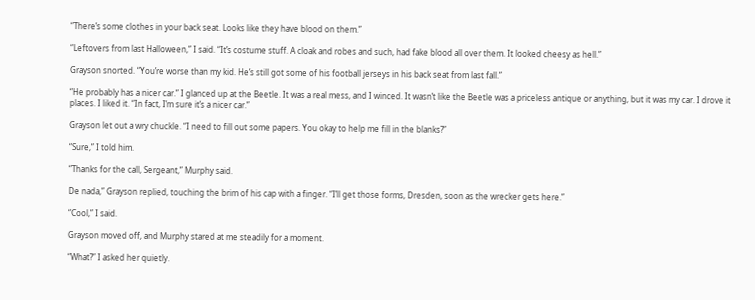“There’s some clothes in your back seat. Looks like they have blood on them.”

“Leftovers from last Halloween,” I said. “It’s costume stuff. A cloak and robes and such, had fake blood all over them. It looked cheesy as hell.”

Grayson snorted. “You’re worse than my kid. He’s still got some of his football jerseys in his back seat from last fall.”

“He probably has a nicer car.” I glanced up at the Beetle. It was a real mess, and I winced. It wasn’t like the Beetle was a priceless antique or anything, but it was my car. I drove it places. I liked it. “In fact, I’m sure it’s a nicer car.”

Grayson let out a wry chuckle. “I need to fill out some papers. You okay to help me fill in the blanks?”

“Sure,” I told him.

“Thanks for the call, Sergeant,” Murphy said.

De nada,” Grayson replied, touching the brim of his cap with a finger. “I’ll get those forms, Dresden, soon as the wrecker gets here.”

“Cool,” I said.

Grayson moved off, and Murphy stared at me steadily for a moment.

“What?” I asked her quietly.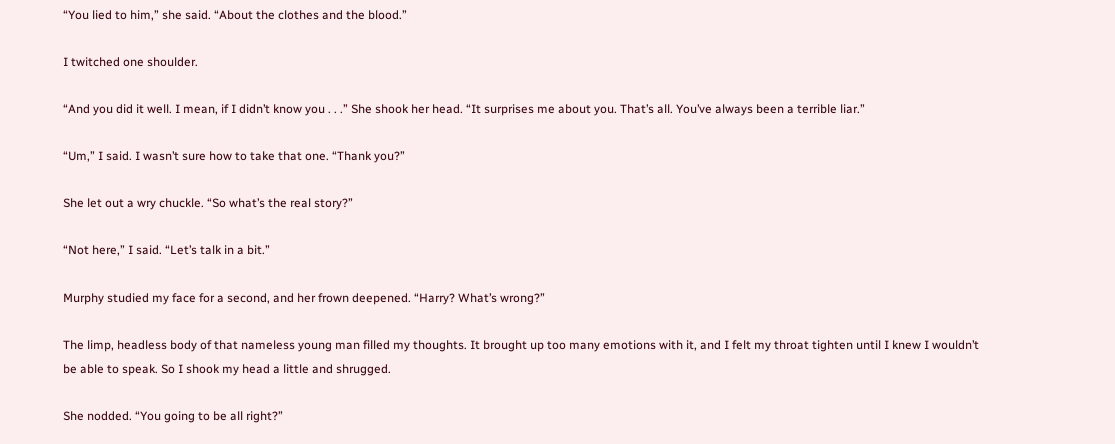“You lied to him,” she said. “About the clothes and the blood.”

I twitched one shoulder.

“And you did it well. I mean, if I didn’t know you . . .” She shook her head. “It surprises me about you. That’s all. You’ve always been a terrible liar.”

“Um,” I said. I wasn’t sure how to take that one. “Thank you?”

She let out a wry chuckle. “So what’s the real story?”

“Not here,” I said. “Let’s talk in a bit.”

Murphy studied my face for a second, and her frown deepened. “Harry? What’s wrong?”

The limp, headless body of that nameless young man filled my thoughts. It brought up too many emotions with it, and I felt my throat tighten until I knew I wouldn’t be able to speak. So I shook my head a little and shrugged.

She nodded. “You going to be all right?”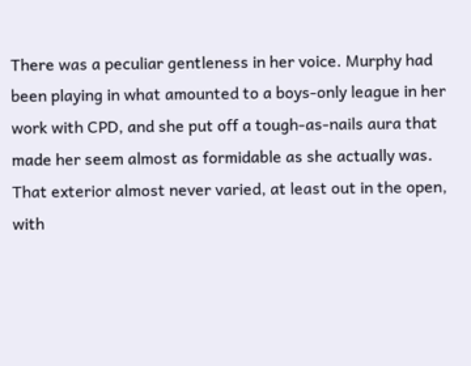There was a peculiar gentleness in her voice. Murphy had been playing in what amounted to a boys-only league in her work with CPD, and she put off a tough-as-nails aura that made her seem almost as formidable as she actually was. That exterior almost never varied, at least out in the open, with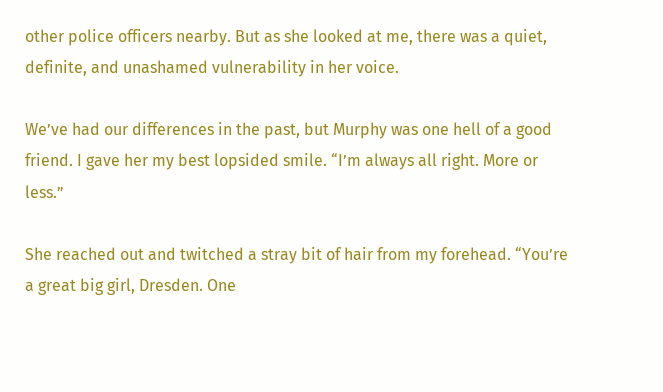other police officers nearby. But as she looked at me, there was a quiet, definite, and unashamed vulnerability in her voice.

We’ve had our differences in the past, but Murphy was one hell of a good friend. I gave her my best lopsided smile. “I’m always all right. More or less.”

She reached out and twitched a stray bit of hair from my forehead. “You’re a great big girl, Dresden. One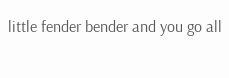little fender bender and you go all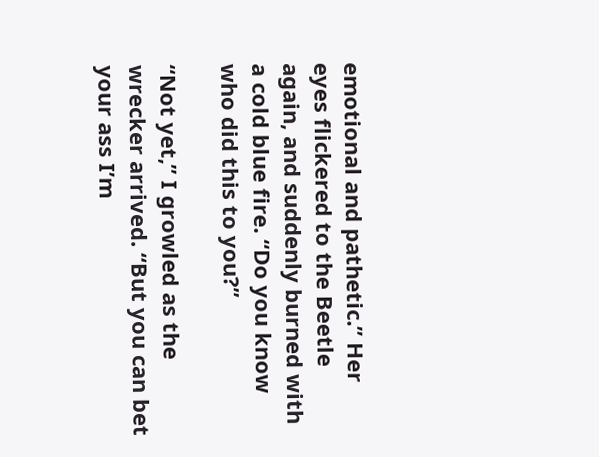emotional and pathetic.” Her eyes flickered to the Beetle again, and suddenly burned with a cold blue fire. “Do you know who did this to you?”

“Not yet,” I growled as the wrecker arrived. “But you can bet your ass I’m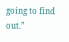going to find out.”